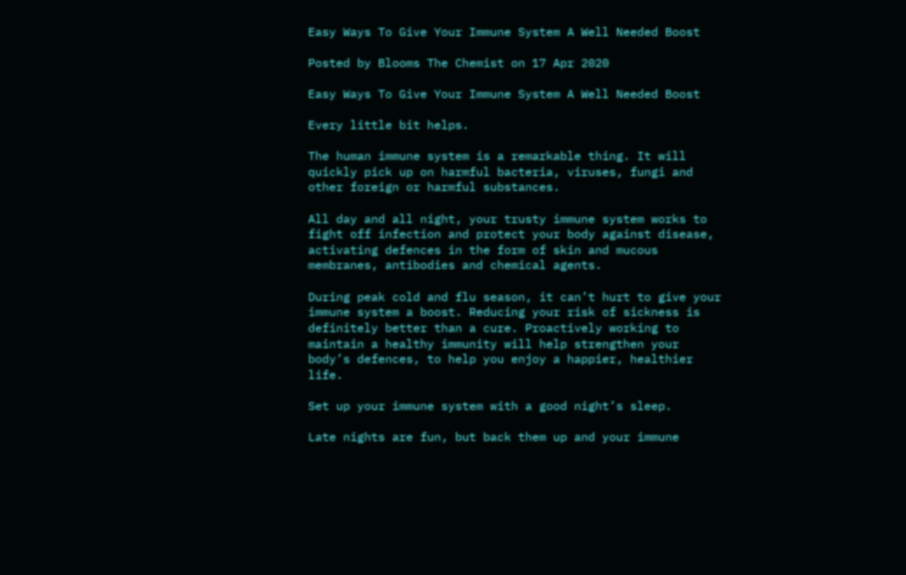Easy Ways To Give Your Immune System A Well Needed Boost

Posted by Blooms The Chemist on 17 Apr 2020

Easy Ways To Give Your Immune System A Well Needed Boost

Every little bit helps.

The human immune system is a remarkable thing. It will quickly pick up on harmful bacteria, viruses, fungi and other foreign or harmful substances.

All day and all night, your trusty immune system works to fight off infection and protect your body against disease, activating defences in the form of skin and mucous membranes, antibodies and chemical agents.

During peak cold and flu season, it can’t hurt to give your immune system a boost. Reducing your risk of sickness is definitely better than a cure. Proactively working to maintain a healthy immunity will help strengthen your body’s defences, to help you enjoy a happier, healthier life.

Set up your immune system with a good night’s sleep.

Late nights are fun, but back them up and your immune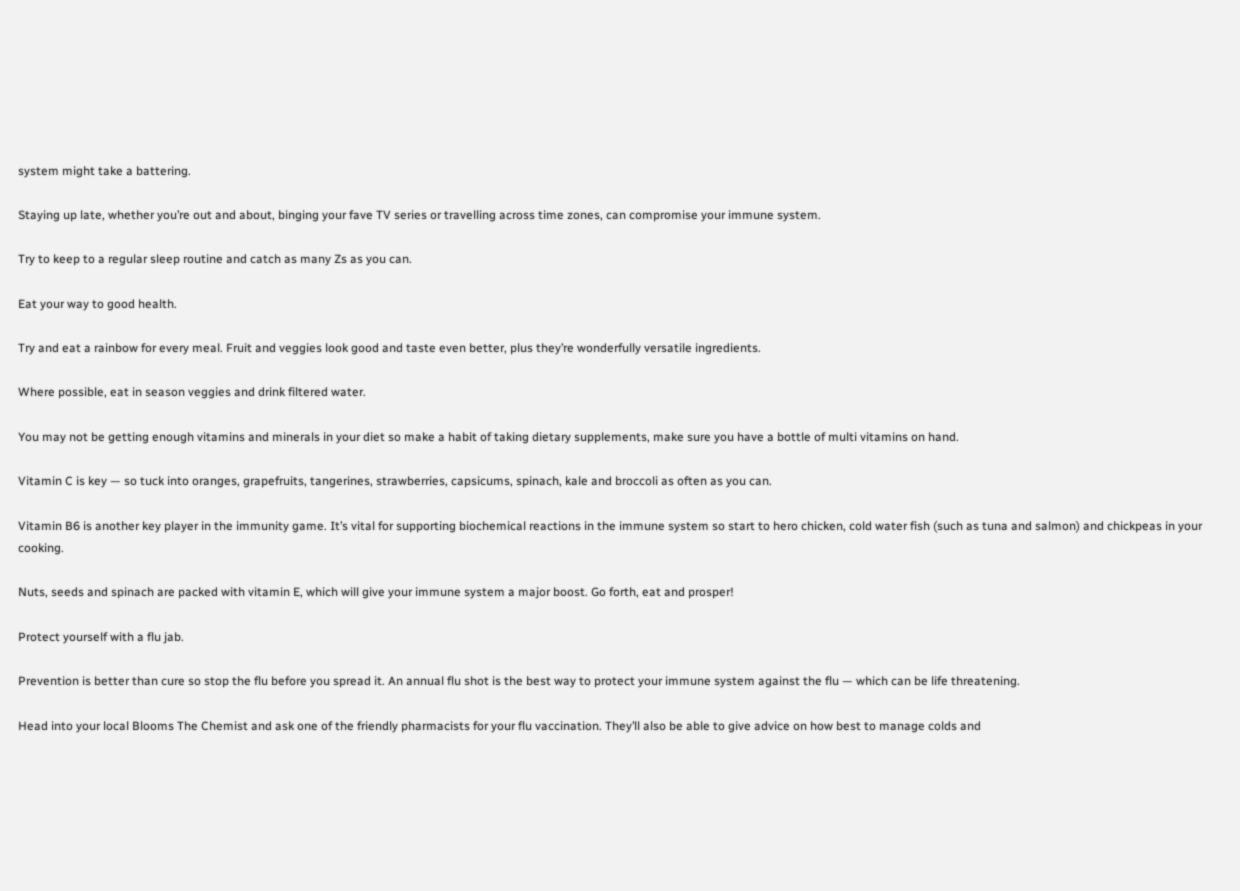system might take a battering.

Staying up late, whether you’re out and about, binging your fave TV series or travelling across time zones, can compromise your immune system.

Try to keep to a regular sleep routine and catch as many Zs as you can.

Eat your way to good health.

Try and eat a rainbow for every meal. Fruit and veggies look good and taste even better, plus they’re wonderfully versatile ingredients.

Where possible, eat in season veggies and drink filtered water.

You may not be getting enough vitamins and minerals in your diet so make a habit of taking dietary supplements, make sure you have a bottle of multi vitamins on hand.

Vitamin C is key — so tuck into oranges, grapefruits, tangerines, strawberries, capsicums, spinach, kale and broccoli as often as you can.

Vitamin B6 is another key player in the immunity game. It’s vital for supporting biochemical reactions in the immune system so start to hero chicken, cold water fish (such as tuna and salmon) and chickpeas in your cooking.

Nuts, seeds and spinach are packed with vitamin E, which will give your immune system a major boost. Go forth, eat and prosper!

Protect yourself with a flu jab.

Prevention is better than cure so stop the flu before you spread it. An annual flu shot is the best way to protect your immune system against the flu — which can be life threatening.

Head into your local Blooms The Chemist and ask one of the friendly pharmacists for your flu vaccination. They’ll also be able to give advice on how best to manage colds and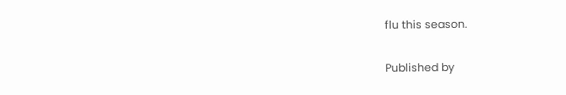flu this season.

Published by